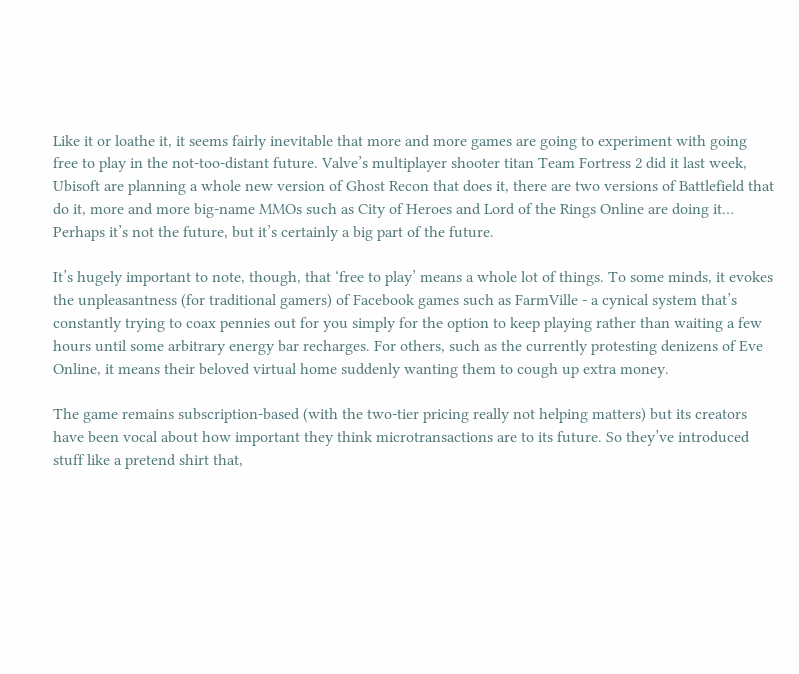Like it or loathe it, it seems fairly inevitable that more and more games are going to experiment with going free to play in the not-too-distant future. Valve’s multiplayer shooter titan Team Fortress 2 did it last week, Ubisoft are planning a whole new version of Ghost Recon that does it, there are two versions of Battlefield that do it, more and more big-name MMOs such as City of Heroes and Lord of the Rings Online are doing it… Perhaps it’s not the future, but it’s certainly a big part of the future.

It’s hugely important to note, though, that ‘free to play’ means a whole lot of things. To some minds, it evokes the unpleasantness (for traditional gamers) of Facebook games such as FarmVille - a cynical system that’s constantly trying to coax pennies out for you simply for the option to keep playing rather than waiting a few hours until some arbitrary energy bar recharges. For others, such as the currently protesting denizens of Eve Online, it means their beloved virtual home suddenly wanting them to cough up extra money.

The game remains subscription-based (with the two-tier pricing really not helping matters) but its creators have been vocal about how important they think microtransactions are to its future. So they’ve introduced stuff like a pretend shirt that,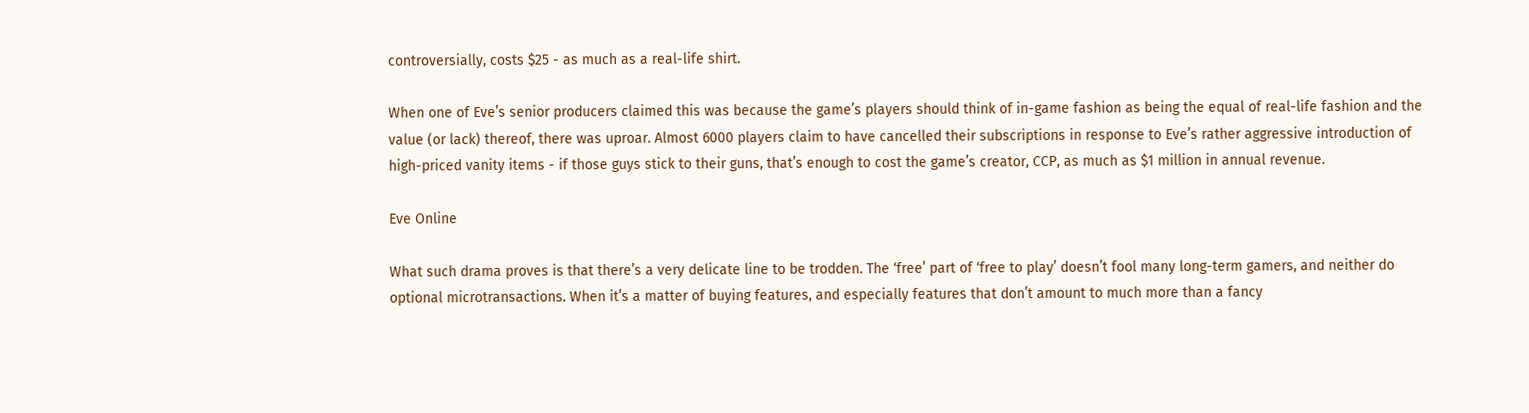controversially, costs $25 - as much as a real-life shirt.

When one of Eve’s senior producers claimed this was because the game’s players should think of in-game fashion as being the equal of real-life fashion and the value (or lack) thereof, there was uproar. Almost 6000 players claim to have cancelled their subscriptions in response to Eve’s rather aggressive introduction of high-priced vanity items - if those guys stick to their guns, that’s enough to cost the game’s creator, CCP, as much as $1 million in annual revenue.

Eve Online

What such drama proves is that there’s a very delicate line to be trodden. The ‘free’ part of ‘free to play’ doesn’t fool many long-term gamers, and neither do optional microtransactions. When it’s a matter of buying features, and especially features that don’t amount to much more than a fancy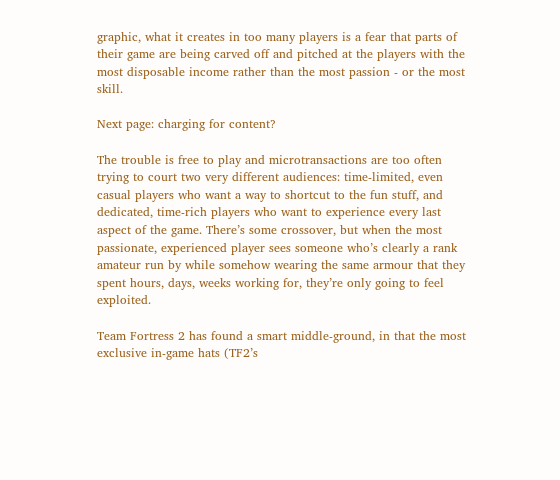graphic, what it creates in too many players is a fear that parts of their game are being carved off and pitched at the players with the most disposable income rather than the most passion - or the most skill.

Next page: charging for content?

The trouble is free to play and microtransactions are too often trying to court two very different audiences: time-limited, even casual players who want a way to shortcut to the fun stuff, and dedicated, time-rich players who want to experience every last aspect of the game. There’s some crossover, but when the most passionate, experienced player sees someone who’s clearly a rank amateur run by while somehow wearing the same armour that they spent hours, days, weeks working for, they’re only going to feel exploited.

Team Fortress 2 has found a smart middle-ground, in that the most exclusive in-game hats (TF2’s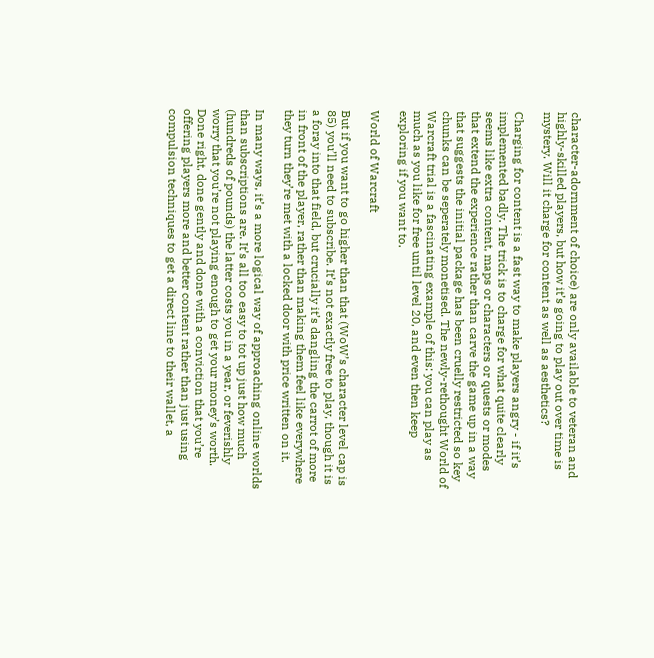character-adornment of choice) are only available to veteran and highly-skilled players, but how it’s going to play out over time is mystery. Will it charge for content as well as aesthetics?

Charging for content is a fast way to make players angry - if it’s implemented badly. The trick is to charge for what quite clearly seems like extra content, maps or characters or quests or modes that extend the experience rather than carve the game up in a way that suggests the initial package has been cruelly restricted so key chunks can be seperately monetised. The newly-rethought World of Warcraft trial is a fascinating example of this: you can play as much as you like for free until level 20, and even then keep exploring if you want to.

World of Warcraft

But if you want to go higher than that (WoW’s character level cap is 85) you’ll need to subscribe. It’s not exactly free to play, though it is a foray into that field, but crucially it’s dangling the carrot of more in front of the player, rather than making them feel like everywhere they turn they’re met with a locked door with price written on it.

In many ways, it’s a more logical way of approaching online worlds than subscriptions are. It’s all too easy to tot up just how much (hundreds of pounds) the latter costs you in a year, or feverishly worry that you’re not playing enough to get your money’s worth. Done right, done gently and done with a conviction that you’re offering players more and better content rather than just using compulsion techniques to get a direct line to their wallet, a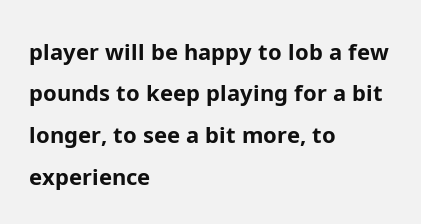player will be happy to lob a few pounds to keep playing for a bit longer, to see a bit more, to experience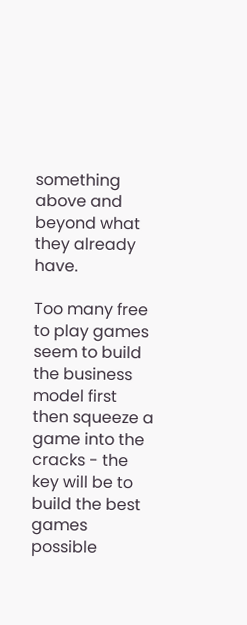something above and beyond what they already have.

Too many free to play games seem to build the business model first then squeeze a game into the cracks - the key will be to build the best games possible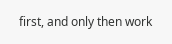first, and only then work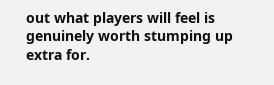out what players will feel is genuinely worth stumping up extra for.